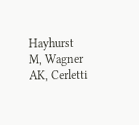Hayhurst M, Wagner AK, Cerletti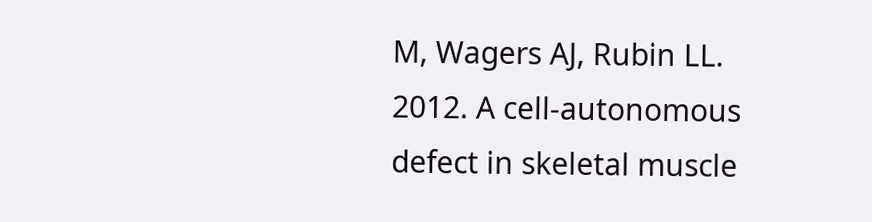M, Wagers AJ, Rubin LL. 2012. A cell-autonomous defect in skeletal muscle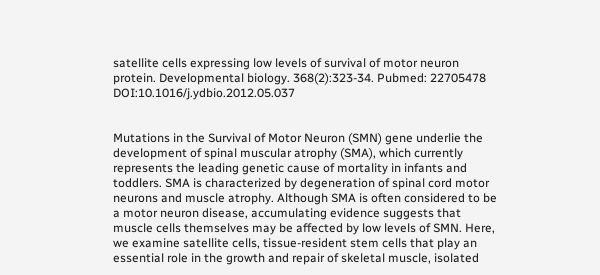satellite cells expressing low levels of survival of motor neuron protein. Developmental biology. 368(2):323-34. Pubmed: 22705478 DOI:10.1016/j.ydbio.2012.05.037


Mutations in the Survival of Motor Neuron (SMN) gene underlie the development of spinal muscular atrophy (SMA), which currently represents the leading genetic cause of mortality in infants and toddlers. SMA is characterized by degeneration of spinal cord motor neurons and muscle atrophy. Although SMA is often considered to be a motor neuron disease, accumulating evidence suggests that muscle cells themselves may be affected by low levels of SMN. Here, we examine satellite cells, tissue-resident stem cells that play an essential role in the growth and repair of skeletal muscle, isolated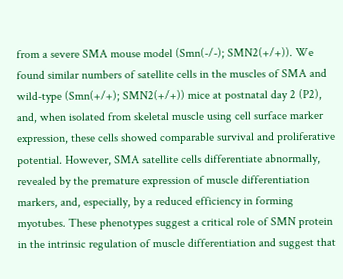from a severe SMA mouse model (Smn(-/-); SMN2(+/+)). We found similar numbers of satellite cells in the muscles of SMA and wild-type (Smn(+/+); SMN2(+/+)) mice at postnatal day 2 (P2), and, when isolated from skeletal muscle using cell surface marker expression, these cells showed comparable survival and proliferative potential. However, SMA satellite cells differentiate abnormally, revealed by the premature expression of muscle differentiation markers, and, especially, by a reduced efficiency in forming myotubes. These phenotypes suggest a critical role of SMN protein in the intrinsic regulation of muscle differentiation and suggest that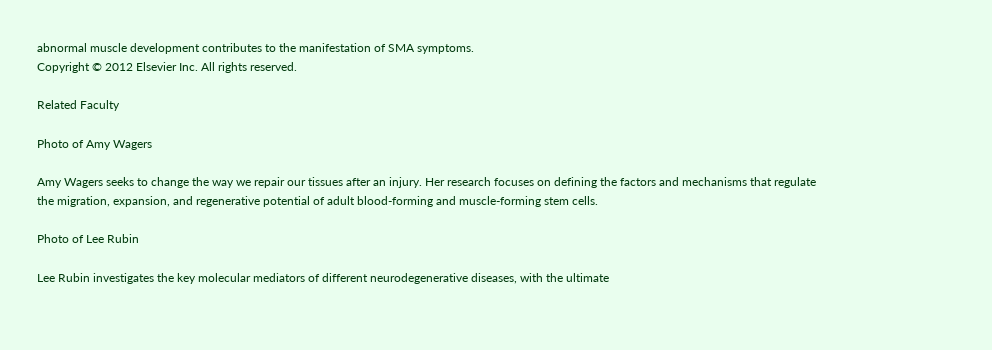abnormal muscle development contributes to the manifestation of SMA symptoms.
Copyright © 2012 Elsevier Inc. All rights reserved.

Related Faculty

Photo of Amy Wagers

Amy Wagers seeks to change the way we repair our tissues after an injury. Her research focuses on defining the factors and mechanisms that regulate the migration, expansion, and regenerative potential of adult blood-forming and muscle-forming stem cells.

Photo of Lee Rubin

Lee Rubin investigates the key molecular mediators of different neurodegenerative diseases, with the ultimate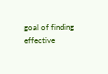goal of finding effective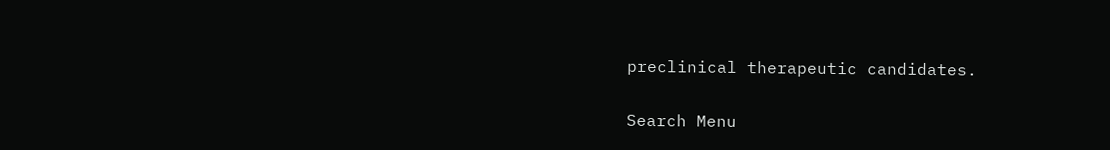preclinical therapeutic candidates.

Search Menu